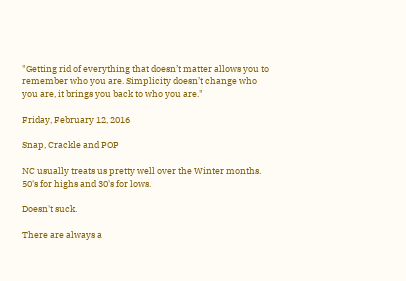"Getting rid of everything that doesn’t matter allows you to remember who you are. Simplicity doesn’t change who you are, it brings you back to who you are."

Friday, February 12, 2016

Snap, Crackle and POP

NC usually treats us pretty well over the Winter months.  50's for highs and 30's for lows.

Doesn't suck.

There are always a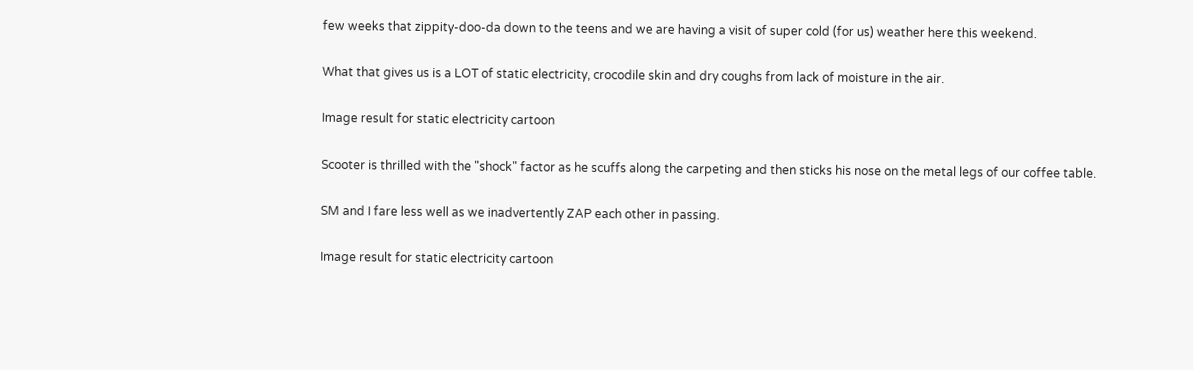few weeks that zippity-doo-da down to the teens and we are having a visit of super cold (for us) weather here this weekend.

What that gives us is a LOT of static electricity, crocodile skin and dry coughs from lack of moisture in the air.

Image result for static electricity cartoon

Scooter is thrilled with the "shock" factor as he scuffs along the carpeting and then sticks his nose on the metal legs of our coffee table.

SM and I fare less well as we inadvertently ZAP each other in passing.

Image result for static electricity cartoon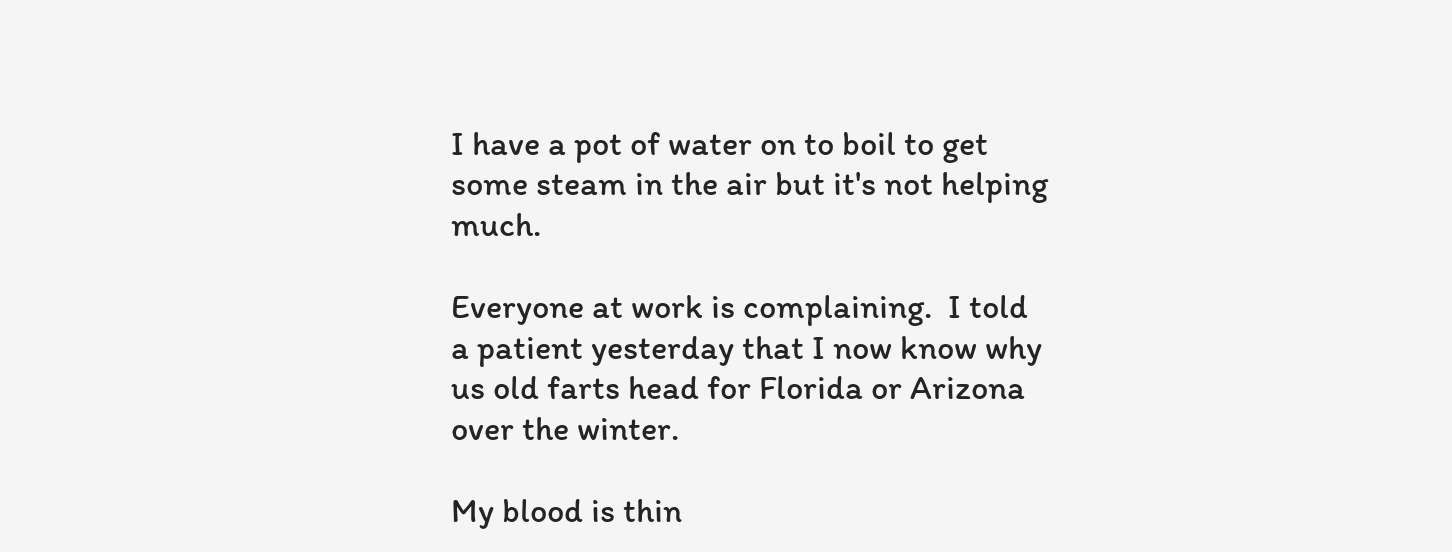I have a pot of water on to boil to get some steam in the air but it's not helping much.

Everyone at work is complaining.  I told a patient yesterday that I now know why us old farts head for Florida or Arizona over the winter.

My blood is thin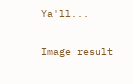Ya'll...

Image result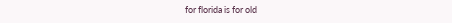for florida is for old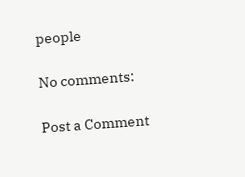people

No comments:

Post a Comment